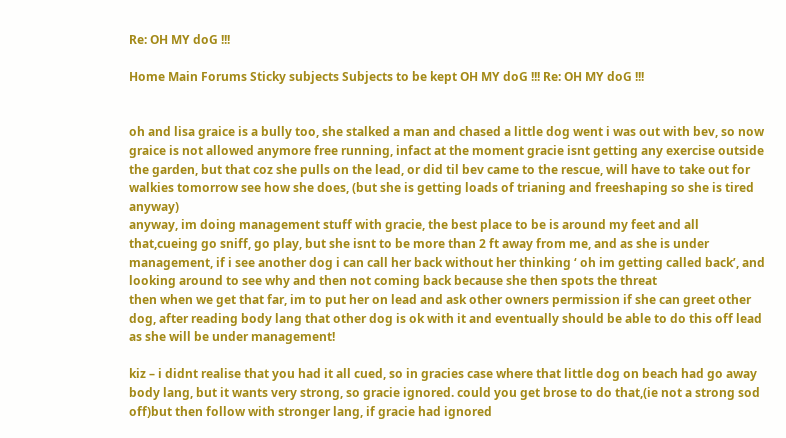Re: OH MY doG !!!

Home Main Forums Sticky subjects Subjects to be kept OH MY doG !!! Re: OH MY doG !!!


oh and lisa graice is a bully too, she stalked a man and chased a little dog went i was out with bev, so now graice is not allowed anymore free running, infact at the moment gracie isnt getting any exercise outside the garden, but that coz she pulls on the lead, or did til bev came to the rescue, will have to take out for walkies tomorrow see how she does, (but she is getting loads of trianing and freeshaping so she is tired anyway)
anyway, im doing management stuff with gracie, the best place to be is around my feet and all that,cueing go sniff, go play, but she isnt to be more than 2 ft away from me, and as she is under management, if i see another dog i can call her back without her thinking ‘ oh im getting called back’, and looking around to see why and then not coming back because she then spots the threat
then when we get that far, im to put her on lead and ask other owners permission if she can greet other dog, after reading body lang that other dog is ok with it and eventually should be able to do this off lead as she will be under management!

kiz – i didnt realise that you had it all cued, so in gracies case where that little dog on beach had go away body lang, but it wants very strong, so gracie ignored. could you get brose to do that,(ie not a strong sod off)but then follow with stronger lang, if gracie had ignored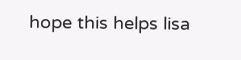hope this helps lisa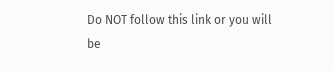Do NOT follow this link or you will be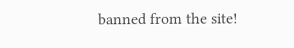banned from the site!